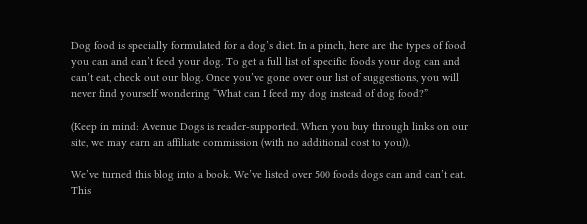Dog food is specially formulated for a dog’s diet. In a pinch, here are the types of food you can and can’t feed your dog. To get a full list of specific foods your dog can and can’t eat, check out our blog. Once you’ve gone over our list of suggestions, you will never find yourself wondering “What can I feed my dog instead of dog food?”

(Keep in mind: Avenue Dogs is reader-supported. When you buy through links on our site, we may earn an affiliate commission (with no additional cost to you)).

We’ve turned this blog into a book. We’ve listed over 500 foods dogs can and can’t eat. This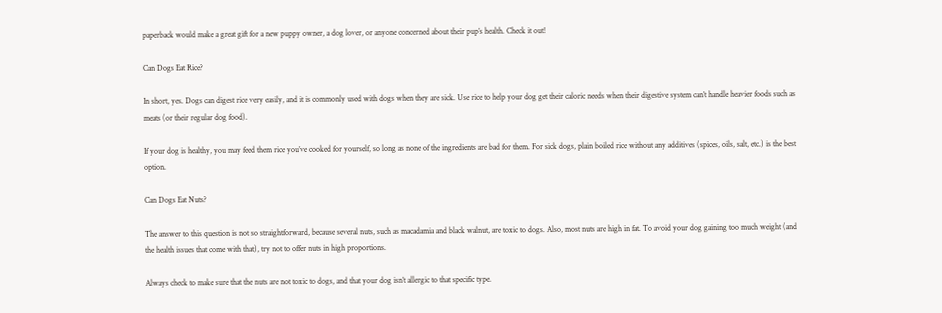paperback would make a great gift for a new puppy owner, a dog lover, or anyone concerned about their pup’s health. Check it out!

Can Dogs Eat Rice?

In short, yes. Dogs can digest rice very easily, and it is commonly used with dogs when they are sick. Use rice to help your dog get their caloric needs when their digestive system can’t handle heavier foods such as meats (or their regular dog food).

If your dog is healthy, you may feed them rice you’ve cooked for yourself, so long as none of the ingredients are bad for them. For sick dogs, plain boiled rice without any additives (spices, oils, salt, etc.) is the best option.

Can Dogs Eat Nuts?

The answer to this question is not so straightforward, because several nuts, such as macadamia and black walnut, are toxic to dogs. Also, most nuts are high in fat. To avoid your dog gaining too much weight (and the health issues that come with that), try not to offer nuts in high proportions.

Always check to make sure that the nuts are not toxic to dogs, and that your dog isn’t allergic to that specific type.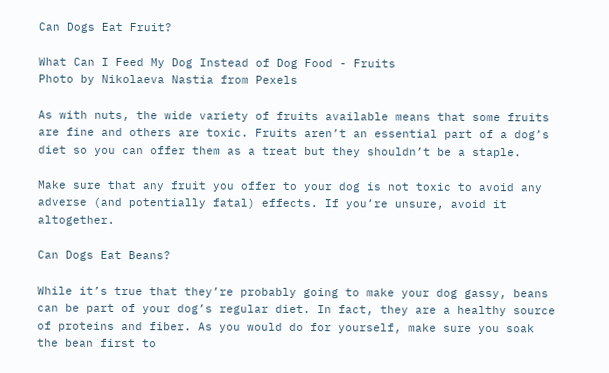Can Dogs Eat Fruit?

What Can I Feed My Dog Instead of Dog Food - Fruits
Photo by Nikolaeva Nastia from Pexels

As with nuts, the wide variety of fruits available means that some fruits are fine and others are toxic. Fruits aren’t an essential part of a dog’s diet so you can offer them as a treat but they shouldn’t be a staple.

Make sure that any fruit you offer to your dog is not toxic to avoid any adverse (and potentially fatal) effects. If you’re unsure, avoid it altogether.

Can Dogs Eat Beans?

While it’s true that they’re probably going to make your dog gassy, beans can be part of your dog’s regular diet. In fact, they are a healthy source of proteins and fiber. As you would do for yourself, make sure you soak the bean first to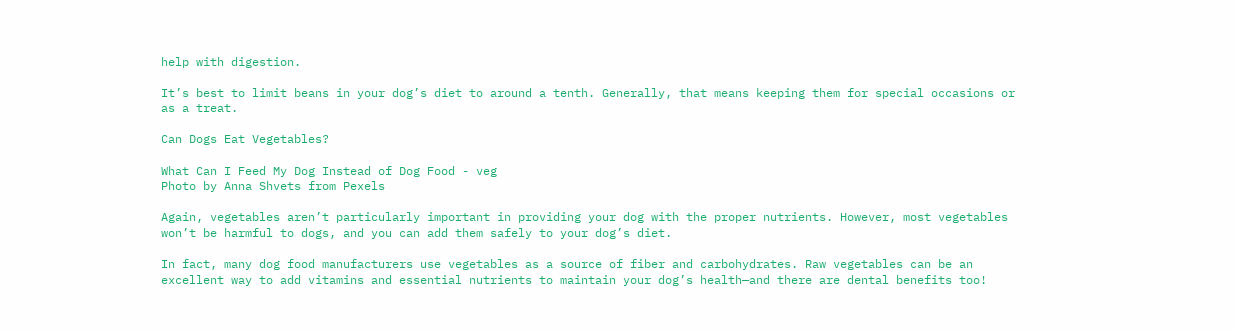help with digestion.

It’s best to limit beans in your dog’s diet to around a tenth. Generally, that means keeping them for special occasions or as a treat.

Can Dogs Eat Vegetables?

What Can I Feed My Dog Instead of Dog Food - veg
Photo by Anna Shvets from Pexels

Again, vegetables aren’t particularly important in providing your dog with the proper nutrients. However, most vegetables won’t be harmful to dogs, and you can add them safely to your dog’s diet.

In fact, many dog food manufacturers use vegetables as a source of fiber and carbohydrates. Raw vegetables can be an excellent way to add vitamins and essential nutrients to maintain your dog’s health—and there are dental benefits too!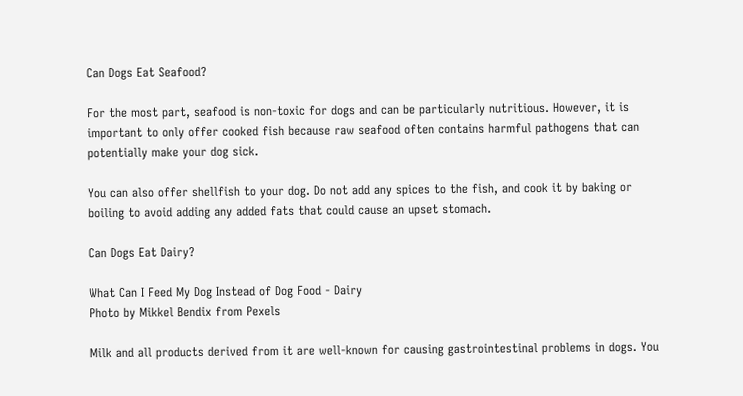Can Dogs Eat Seafood?

For the most part, seafood is non-toxic for dogs and can be particularly nutritious. However, it is important to only offer cooked fish because raw seafood often contains harmful pathogens that can potentially make your dog sick.

You can also offer shellfish to your dog. Do not add any spices to the fish, and cook it by baking or boiling to avoid adding any added fats that could cause an upset stomach.

Can Dogs Eat Dairy?

What Can I Feed My Dog Instead of Dog Food - Dairy
Photo by Mikkel Bendix from Pexels

Milk and all products derived from it are well-known for causing gastrointestinal problems in dogs. You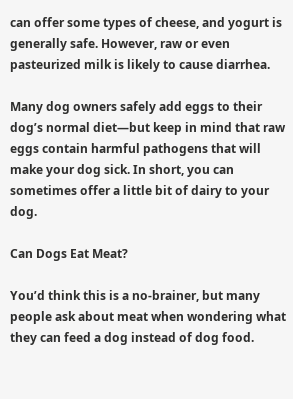can offer some types of cheese, and yogurt is generally safe. However, raw or even pasteurized milk is likely to cause diarrhea.

Many dog owners safely add eggs to their dog’s normal diet—but keep in mind that raw eggs contain harmful pathogens that will make your dog sick. In short, you can sometimes offer a little bit of dairy to your dog.

Can Dogs Eat Meat?

You’d think this is a no-brainer, but many people ask about meat when wondering what they can feed a dog instead of dog food.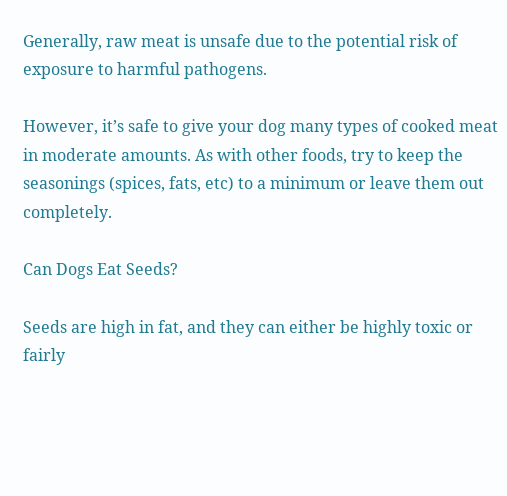Generally, raw meat is unsafe due to the potential risk of exposure to harmful pathogens.

However, it’s safe to give your dog many types of cooked meat in moderate amounts. As with other foods, try to keep the seasonings (spices, fats, etc) to a minimum or leave them out completely.

Can Dogs Eat Seeds?

Seeds are high in fat, and they can either be highly toxic or fairly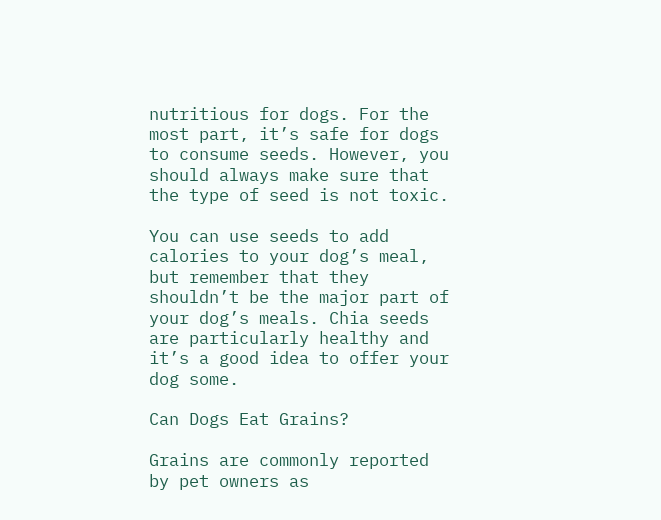nutritious for dogs. For the most part, it’s safe for dogs to consume seeds. However, you should always make sure that the type of seed is not toxic.

You can use seeds to add calories to your dog’s meal, but remember that they shouldn’t be the major part of your dog’s meals. Chia seeds are particularly healthy and it’s a good idea to offer your dog some.

Can Dogs Eat Grains?

Grains are commonly reported by pet owners as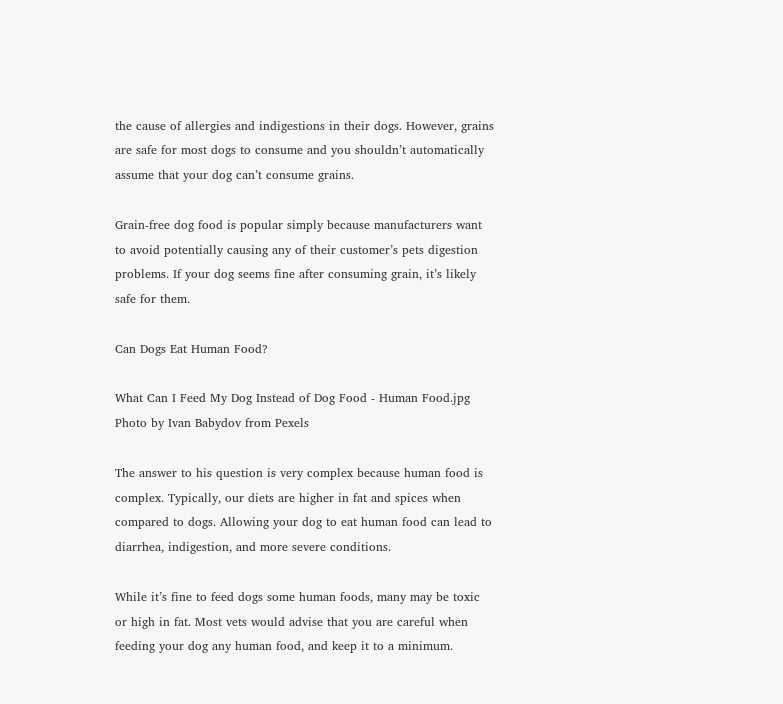the cause of allergies and indigestions in their dogs. However, grains are safe for most dogs to consume and you shouldn’t automatically assume that your dog can’t consume grains.

Grain-free dog food is popular simply because manufacturers want to avoid potentially causing any of their customer’s pets digestion problems. If your dog seems fine after consuming grain, it’s likely safe for them.

Can Dogs Eat Human Food?

What Can I Feed My Dog Instead of Dog Food - Human Food.jpg
Photo by Ivan Babydov from Pexels

The answer to his question is very complex because human food is complex. Typically, our diets are higher in fat and spices when compared to dogs. Allowing your dog to eat human food can lead to diarrhea, indigestion, and more severe conditions.

While it’s fine to feed dogs some human foods, many may be toxic or high in fat. Most vets would advise that you are careful when feeding your dog any human food, and keep it to a minimum.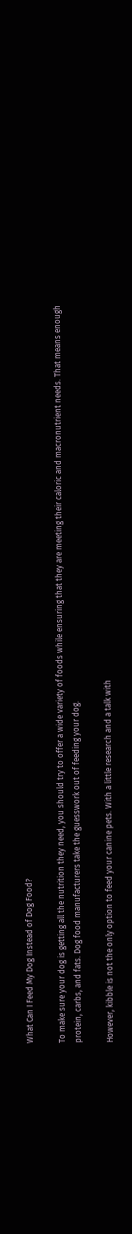What Can I Feed My Dog Instead of Dog Food?

To make sure your dog is getting all the nutrition they need, you should try to offer a wide variety of foods while ensuring that they are meeting their caloric and macronutrient needs. That means enough protein, carbs, and fats. Dog food manufacturers take the guesswork out of feeding your dog.

However, kibble is not the only option to feed your canine pets. With a little research and a talk with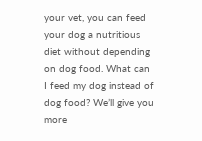your vet, you can feed your dog a nutritious diet without depending on dog food. What can I feed my dog instead of dog food? We’ll give you more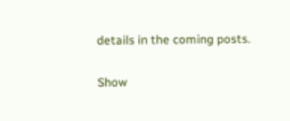details in the coming posts.

Show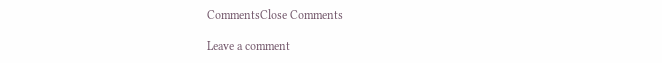CommentsClose Comments

Leave a comment